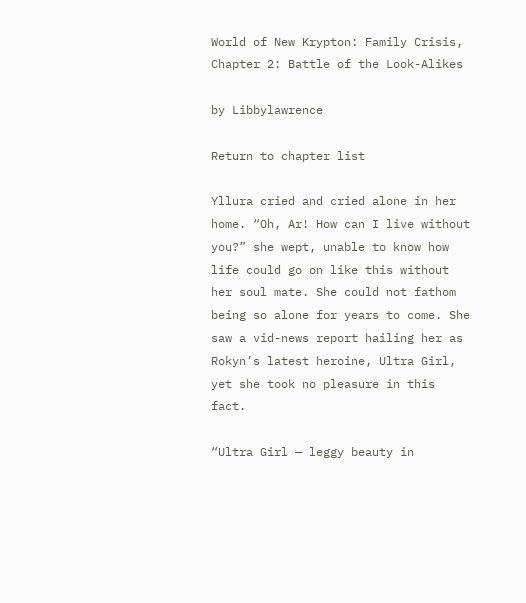World of New Krypton: Family Crisis, Chapter 2: Battle of the Look-Alikes

by Libbylawrence

Return to chapter list

Yllura cried and cried alone in her home. “Oh, Ar! How can I live without you?” she wept, unable to know how life could go on like this without her soul mate. She could not fathom being so alone for years to come. She saw a vid-news report hailing her as Rokyn’s latest heroine, Ultra Girl, yet she took no pleasure in this fact.

“Ultra Girl — leggy beauty in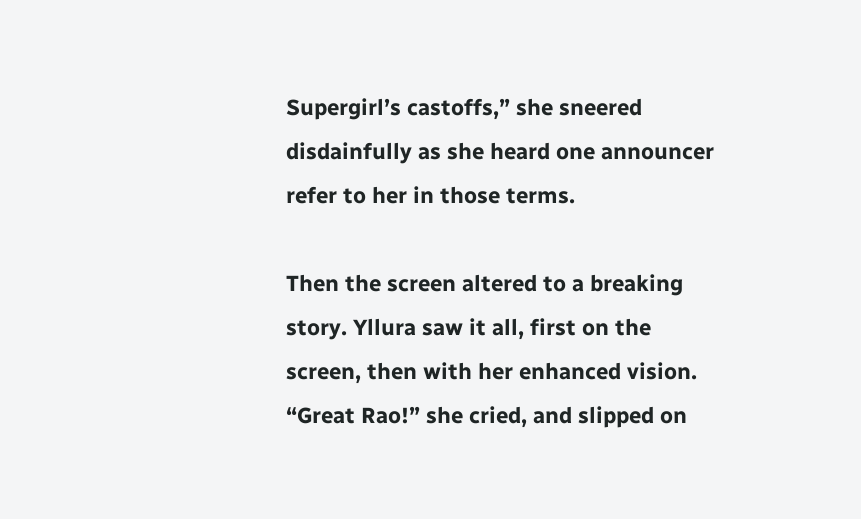Supergirl’s castoffs,” she sneered disdainfully as she heard one announcer refer to her in those terms.

Then the screen altered to a breaking story. Yllura saw it all, first on the screen, then with her enhanced vision. “Great Rao!” she cried, and slipped on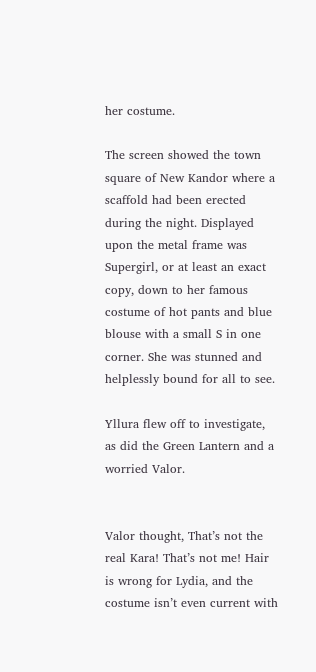her costume.

The screen showed the town square of New Kandor where a scaffold had been erected during the night. Displayed upon the metal frame was Supergirl, or at least an exact copy, down to her famous costume of hot pants and blue blouse with a small S in one corner. She was stunned and helplessly bound for all to see.

Yllura flew off to investigate, as did the Green Lantern and a worried Valor.


Valor thought, That’s not the real Kara! That’s not me! Hair is wrong for Lydia, and the costume isn’t even current with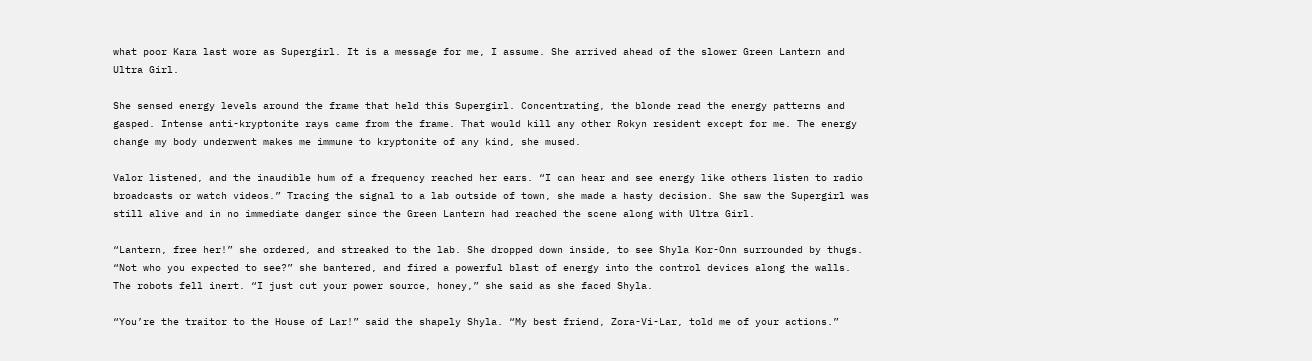what poor Kara last wore as Supergirl. It is a message for me, I assume. She arrived ahead of the slower Green Lantern and Ultra Girl.

She sensed energy levels around the frame that held this Supergirl. Concentrating, the blonde read the energy patterns and gasped. Intense anti-kryptonite rays came from the frame. That would kill any other Rokyn resident except for me. The energy change my body underwent makes me immune to kryptonite of any kind, she mused.

Valor listened, and the inaudible hum of a frequency reached her ears. “I can hear and see energy like others listen to radio broadcasts or watch videos.” Tracing the signal to a lab outside of town, she made a hasty decision. She saw the Supergirl was still alive and in no immediate danger since the Green Lantern had reached the scene along with Ultra Girl.

“Lantern, free her!” she ordered, and streaked to the lab. She dropped down inside, to see Shyla Kor-Onn surrounded by thugs. “Not who you expected to see?” she bantered, and fired a powerful blast of energy into the control devices along the walls. The robots fell inert. “I just cut your power source, honey,” she said as she faced Shyla.

“You’re the traitor to the House of Lar!” said the shapely Shyla. “My best friend, Zora-Vi-Lar, told me of your actions.”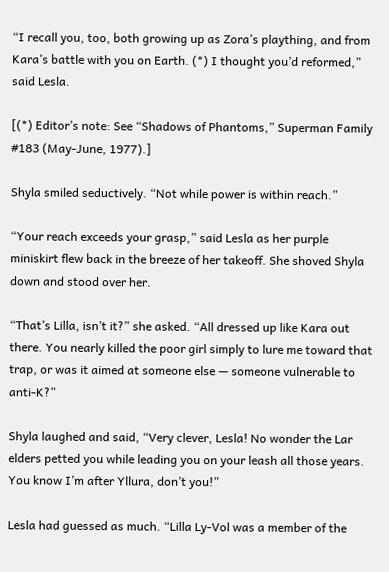“I recall you, too, both growing up as Zora’s plaything, and from Kara’s battle with you on Earth. (*) I thought you’d reformed,” said Lesla.

[(*) Editor’s note: See “Shadows of Phantoms,” Superman Family #183 (May-June, 1977).]

Shyla smiled seductively. “Not while power is within reach.”

“Your reach exceeds your grasp,” said Lesla as her purple miniskirt flew back in the breeze of her takeoff. She shoved Shyla down and stood over her.

“That’s Lilla, isn’t it?” she asked. “All dressed up like Kara out there. You nearly killed the poor girl simply to lure me toward that trap, or was it aimed at someone else — someone vulnerable to anti-K?”

Shyla laughed and said, “Very clever, Lesla! No wonder the Lar elders petted you while leading you on your leash all those years. You know I’m after Yllura, don’t you!”

Lesla had guessed as much. “Lilla Ly-Vol was a member of the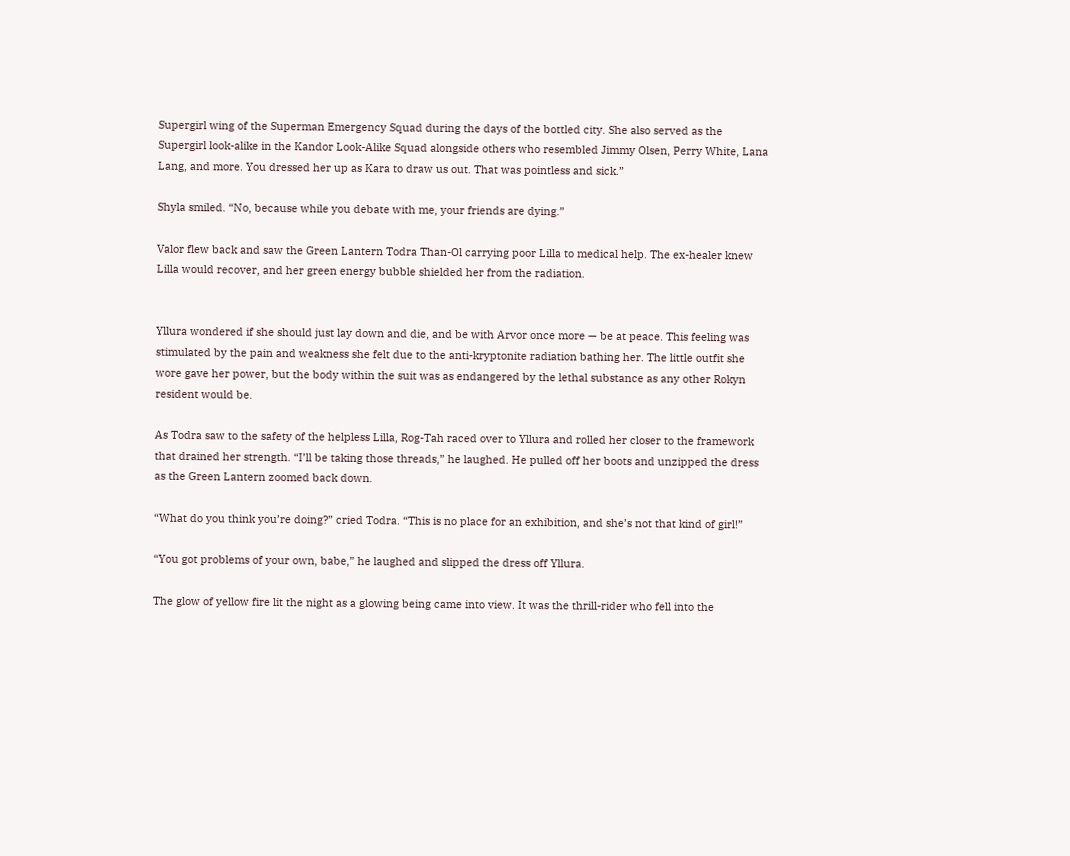Supergirl wing of the Superman Emergency Squad during the days of the bottled city. She also served as the Supergirl look-alike in the Kandor Look-Alike Squad alongside others who resembled Jimmy Olsen, Perry White, Lana Lang, and more. You dressed her up as Kara to draw us out. That was pointless and sick.”

Shyla smiled. “No, because while you debate with me, your friends are dying.”

Valor flew back and saw the Green Lantern Todra Than-Ol carrying poor Lilla to medical help. The ex-healer knew Lilla would recover, and her green energy bubble shielded her from the radiation.


Yllura wondered if she should just lay down and die, and be with Arvor once more — be at peace. This feeling was stimulated by the pain and weakness she felt due to the anti-kryptonite radiation bathing her. The little outfit she wore gave her power, but the body within the suit was as endangered by the lethal substance as any other Rokyn resident would be.

As Todra saw to the safety of the helpless Lilla, Rog-Tah raced over to Yllura and rolled her closer to the framework that drained her strength. “I’ll be taking those threads,” he laughed. He pulled off her boots and unzipped the dress as the Green Lantern zoomed back down.

“What do you think you’re doing?” cried Todra. “This is no place for an exhibition, and she’s not that kind of girl!”

“You got problems of your own, babe,” he laughed and slipped the dress off Yllura.

The glow of yellow fire lit the night as a glowing being came into view. It was the thrill-rider who fell into the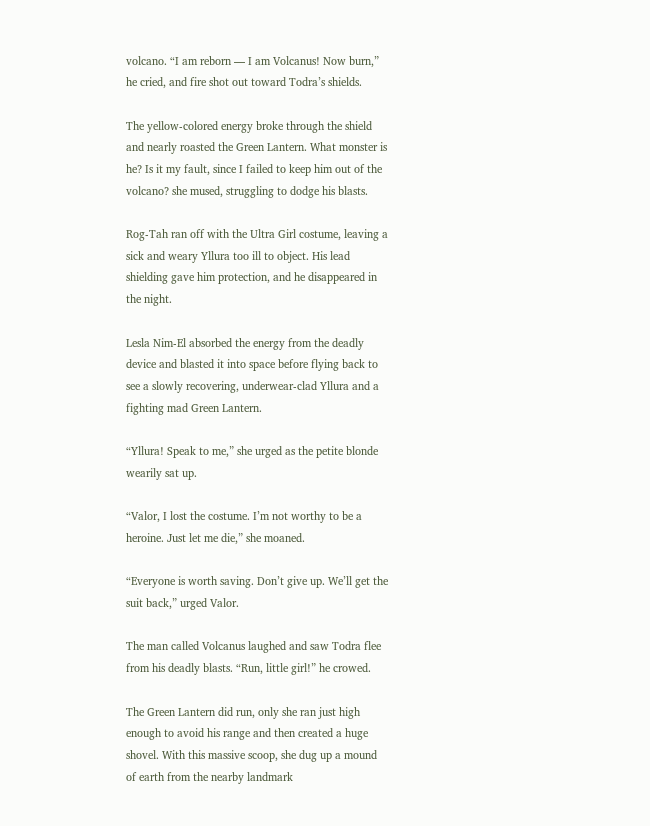volcano. “I am reborn — I am Volcanus! Now burn,” he cried, and fire shot out toward Todra’s shields.

The yellow-colored energy broke through the shield and nearly roasted the Green Lantern. What monster is he? Is it my fault, since I failed to keep him out of the volcano? she mused, struggling to dodge his blasts.

Rog-Tah ran off with the Ultra Girl costume, leaving a sick and weary Yllura too ill to object. His lead shielding gave him protection, and he disappeared in the night.

Lesla Nim-El absorbed the energy from the deadly device and blasted it into space before flying back to see a slowly recovering, underwear-clad Yllura and a fighting mad Green Lantern.

“Yllura! Speak to me,” she urged as the petite blonde wearily sat up.

“Valor, I lost the costume. I’m not worthy to be a heroine. Just let me die,” she moaned.

“Everyone is worth saving. Don’t give up. We’ll get the suit back,” urged Valor.

The man called Volcanus laughed and saw Todra flee from his deadly blasts. “Run, little girl!” he crowed.

The Green Lantern did run, only she ran just high enough to avoid his range and then created a huge shovel. With this massive scoop, she dug up a mound of earth from the nearby landmark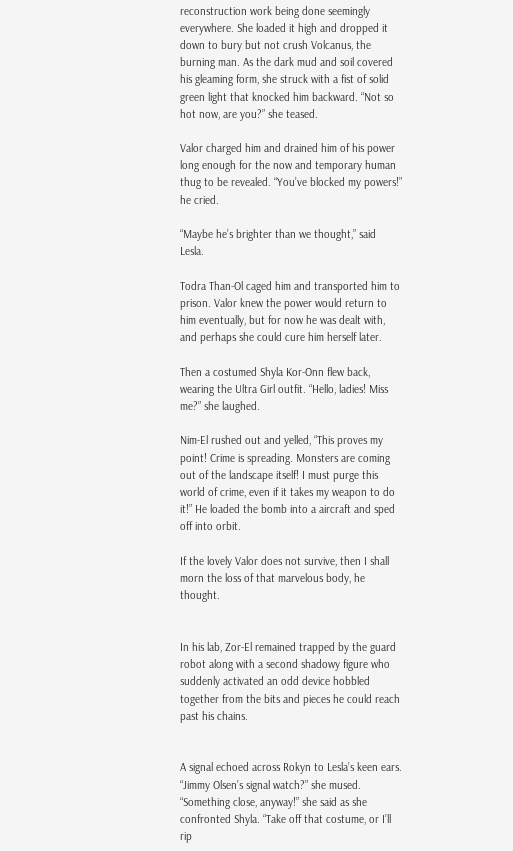reconstruction work being done seemingly everywhere. She loaded it high and dropped it down to bury but not crush Volcanus, the burning man. As the dark mud and soil covered his gleaming form, she struck with a fist of solid green light that knocked him backward. “Not so hot now, are you?” she teased.

Valor charged him and drained him of his power long enough for the now and temporary human thug to be revealed. “You’ve blocked my powers!” he cried.

“Maybe he’s brighter than we thought,” said Lesla.

Todra Than-Ol caged him and transported him to prison. Valor knew the power would return to him eventually, but for now he was dealt with, and perhaps she could cure him herself later.

Then a costumed Shyla Kor-Onn flew back, wearing the Ultra Girl outfit. “Hello, ladies! Miss me?” she laughed.

Nim-El rushed out and yelled, “This proves my point! Crime is spreading. Monsters are coming out of the landscape itself! I must purge this world of crime, even if it takes my weapon to do it!” He loaded the bomb into a aircraft and sped off into orbit.

If the lovely Valor does not survive, then I shall morn the loss of that marvelous body, he thought.


In his lab, Zor-El remained trapped by the guard robot along with a second shadowy figure who suddenly activated an odd device hobbled together from the bits and pieces he could reach past his chains.


A signal echoed across Rokyn to Lesla’s keen ears. “Jimmy Olsen’s signal watch?” she mused. “Something close, anyway!” she said as she confronted Shyla. “Take off that costume, or I’ll rip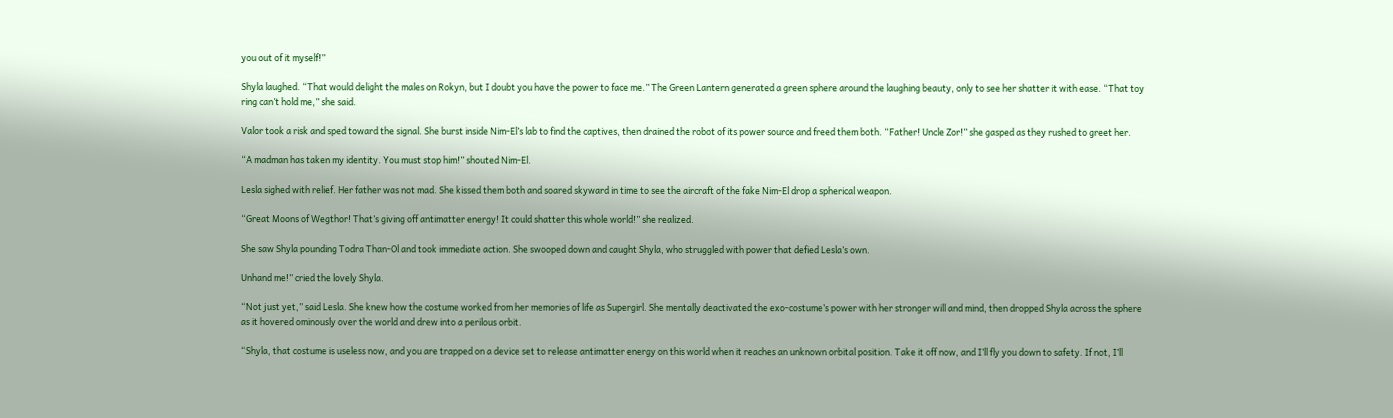you out of it myself!”

Shyla laughed. “That would delight the males on Rokyn, but I doubt you have the power to face me.” The Green Lantern generated a green sphere around the laughing beauty, only to see her shatter it with ease. “That toy ring can’t hold me,” she said.

Valor took a risk and sped toward the signal. She burst inside Nim-El’s lab to find the captives, then drained the robot of its power source and freed them both. “Father! Uncle Zor!” she gasped as they rushed to greet her.

“A madman has taken my identity. You must stop him!” shouted Nim-El.

Lesla sighed with relief. Her father was not mad. She kissed them both and soared skyward in time to see the aircraft of the fake Nim-El drop a spherical weapon.

“Great Moons of Wegthor! That’s giving off antimatter energy! It could shatter this whole world!” she realized.

She saw Shyla pounding Todra Than-Ol and took immediate action. She swooped down and caught Shyla, who struggled with power that defied Lesla’s own.

Unhand me!” cried the lovely Shyla.

“Not just yet,” said Lesla. She knew how the costume worked from her memories of life as Supergirl. She mentally deactivated the exo-costume’s power with her stronger will and mind, then dropped Shyla across the sphere as it hovered ominously over the world and drew into a perilous orbit.

“Shyla, that costume is useless now, and you are trapped on a device set to release antimatter energy on this world when it reaches an unknown orbital position. Take it off now, and I’ll fly you down to safety. If not, I’ll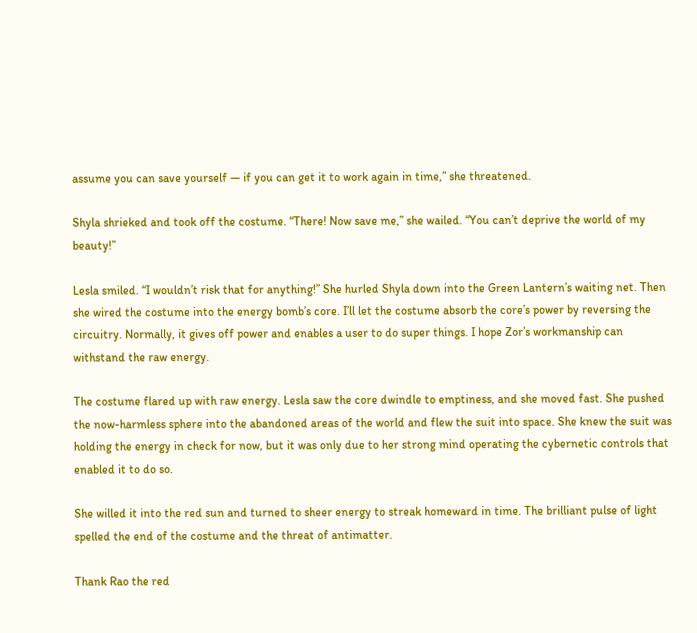assume you can save yourself — if you can get it to work again in time,” she threatened.

Shyla shrieked and took off the costume. “There! Now save me,” she wailed. “You can’t deprive the world of my beauty!”

Lesla smiled. “I wouldn’t risk that for anything!” She hurled Shyla down into the Green Lantern’s waiting net. Then she wired the costume into the energy bomb’s core. I’ll let the costume absorb the core’s power by reversing the circuitry. Normally, it gives off power and enables a user to do super things. I hope Zor’s workmanship can withstand the raw energy.

The costume flared up with raw energy. Lesla saw the core dwindle to emptiness, and she moved fast. She pushed the now-harmless sphere into the abandoned areas of the world and flew the suit into space. She knew the suit was holding the energy in check for now, but it was only due to her strong mind operating the cybernetic controls that enabled it to do so.

She willed it into the red sun and turned to sheer energy to streak homeward in time. The brilliant pulse of light spelled the end of the costume and the threat of antimatter.

Thank Rao the red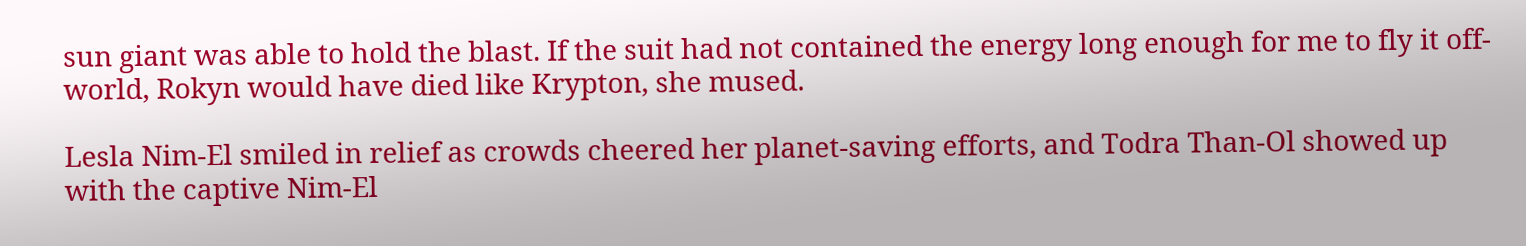sun giant was able to hold the blast. If the suit had not contained the energy long enough for me to fly it off-world, Rokyn would have died like Krypton, she mused.

Lesla Nim-El smiled in relief as crowds cheered her planet-saving efforts, and Todra Than-Ol showed up with the captive Nim-El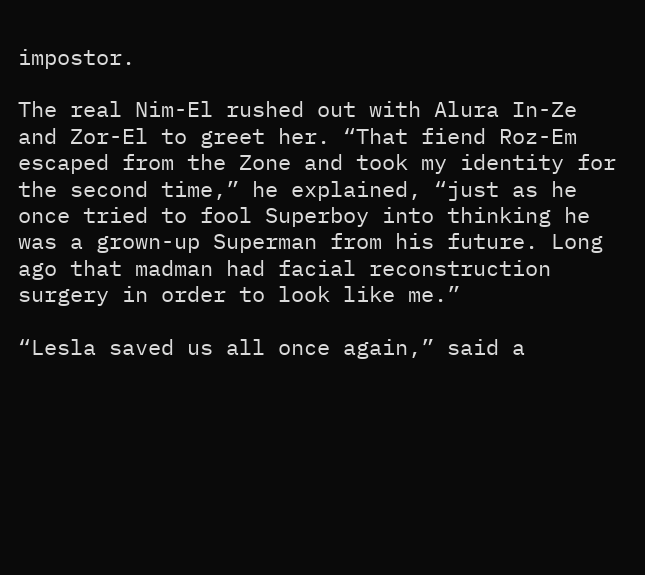impostor.

The real Nim-El rushed out with Alura In-Ze and Zor-El to greet her. “That fiend Roz-Em escaped from the Zone and took my identity for the second time,” he explained, “just as he once tried to fool Superboy into thinking he was a grown-up Superman from his future. Long ago that madman had facial reconstruction surgery in order to look like me.”

“Lesla saved us all once again,” said a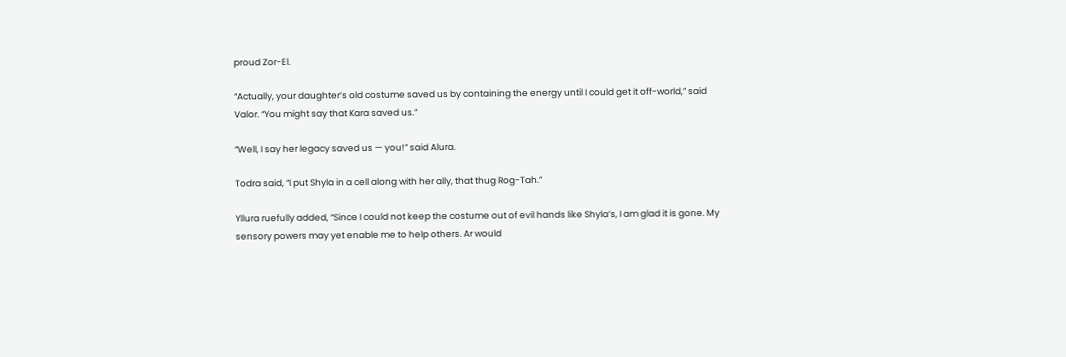proud Zor-El.

“Actually, your daughter’s old costume saved us by containing the energy until I could get it off-world,” said Valor. “You might say that Kara saved us.”

“Well, I say her legacy saved us — you!” said Alura.

Todra said, “I put Shyla in a cell along with her ally, that thug Rog-Tah.”

Yllura ruefully added, “Since I could not keep the costume out of evil hands like Shyla’s, I am glad it is gone. My sensory powers may yet enable me to help others. Ar would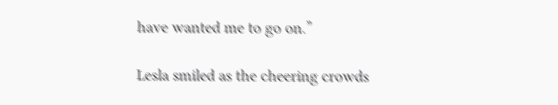have wanted me to go on.”

Lesla smiled as the cheering crowds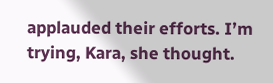applauded their efforts. I’m trying, Kara, she thought.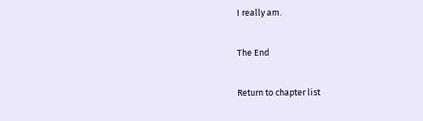I really am.

The End

Return to chapter list